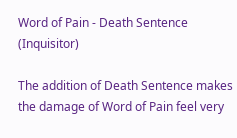Word of Pain - Death Sentence (Inquisitor)

The addition of Death Sentence makes the damage of Word of Pain feel very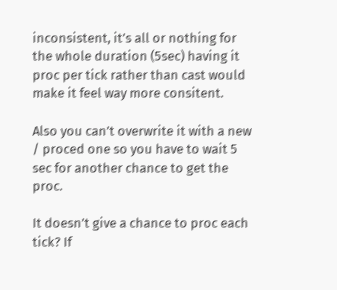inconsistent, it’s all or nothing for the whole duration (5sec) having it proc per tick rather than cast would make it feel way more consitent.

Also you can’t overwrite it with a new / proced one so you have to wait 5 sec for another chance to get the proc.

It doesn’t give a chance to proc each tick? If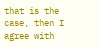that is the case, then I agree with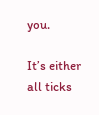you.

It’s either all ticks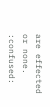are effected or none. :confused: